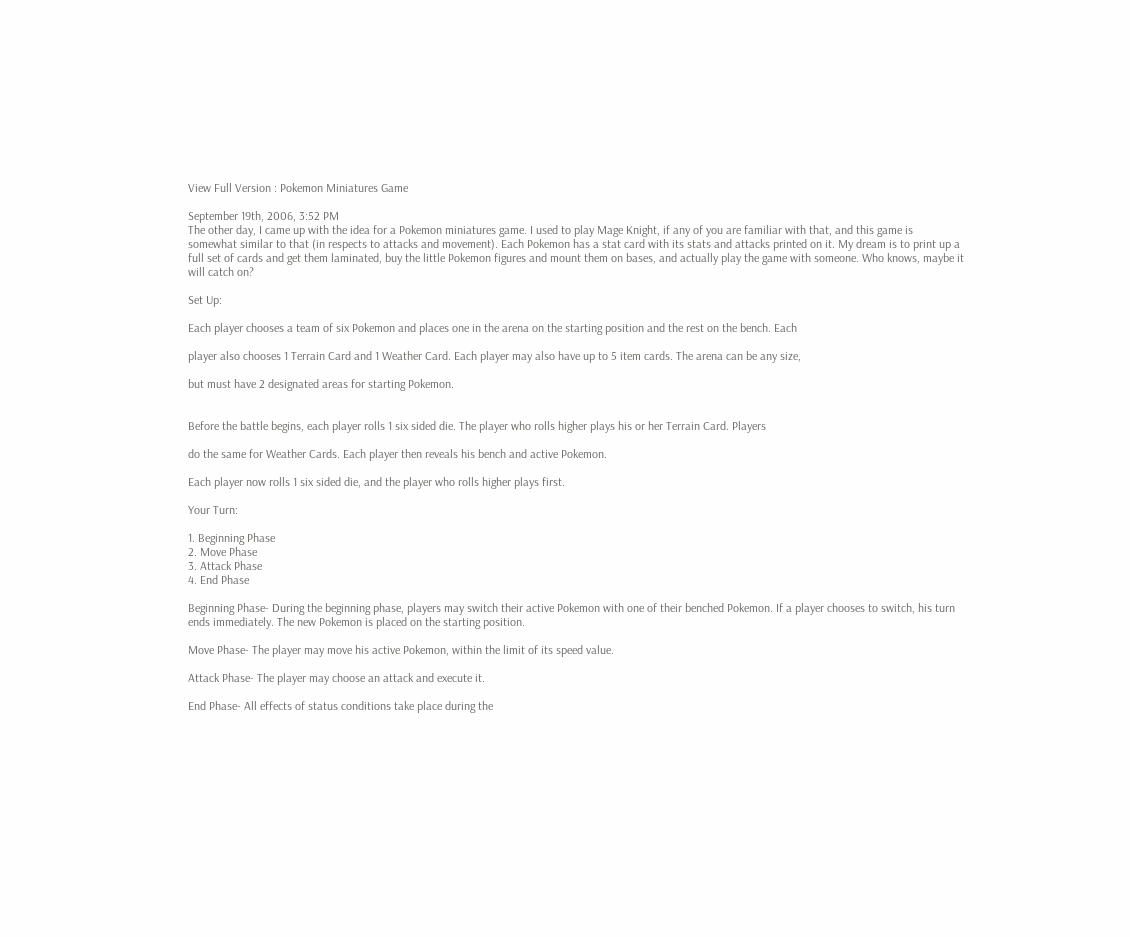View Full Version : Pokemon Miniatures Game

September 19th, 2006, 3:52 PM
The other day, I came up with the idea for a Pokemon miniatures game. I used to play Mage Knight, if any of you are familiar with that, and this game is somewhat similar to that (in respects to attacks and movement). Each Pokemon has a stat card with its stats and attacks printed on it. My dream is to print up a full set of cards and get them laminated, buy the little Pokemon figures and mount them on bases, and actually play the game with someone. Who knows, maybe it will catch on?

Set Up:

Each player chooses a team of six Pokemon and places one in the arena on the starting position and the rest on the bench. Each

player also chooses 1 Terrain Card and 1 Weather Card. Each player may also have up to 5 item cards. The arena can be any size,

but must have 2 designated areas for starting Pokemon.


Before the battle begins, each player rolls 1 six sided die. The player who rolls higher plays his or her Terrain Card. Players

do the same for Weather Cards. Each player then reveals his bench and active Pokemon.

Each player now rolls 1 six sided die, and the player who rolls higher plays first.

Your Turn:

1. Beginning Phase
2. Move Phase
3. Attack Phase
4. End Phase

Beginning Phase- During the beginning phase, players may switch their active Pokemon with one of their benched Pokemon. If a player chooses to switch, his turn ends immediately. The new Pokemon is placed on the starting position.

Move Phase- The player may move his active Pokemon, within the limit of its speed value.

Attack Phase- The player may choose an attack and execute it.

End Phase- All effects of status conditions take place during the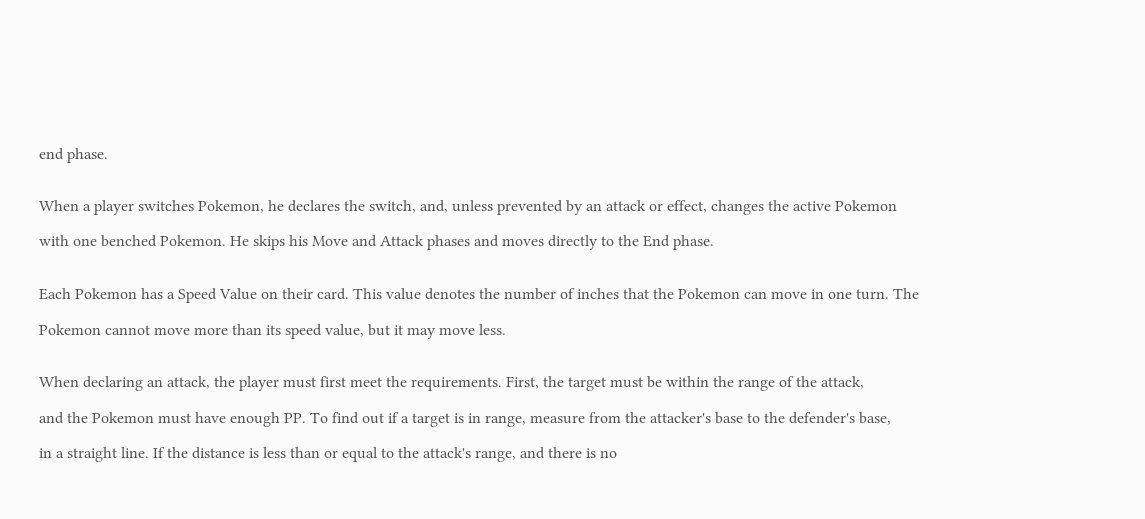end phase.


When a player switches Pokemon, he declares the switch, and, unless prevented by an attack or effect, changes the active Pokemon

with one benched Pokemon. He skips his Move and Attack phases and moves directly to the End phase.


Each Pokemon has a Speed Value on their card. This value denotes the number of inches that the Pokemon can move in one turn. The

Pokemon cannot move more than its speed value, but it may move less.


When declaring an attack, the player must first meet the requirements. First, the target must be within the range of the attack,

and the Pokemon must have enough PP. To find out if a target is in range, measure from the attacker's base to the defender's base,

in a straight line. If the distance is less than or equal to the attack's range, and there is no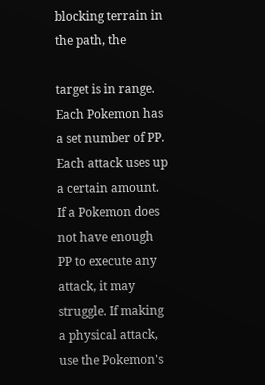blocking terrain in the path, the

target is in range. Each Pokemon has a set number of PP. Each attack uses up a certain amount. If a Pokemon does not have enough PP to execute any attack, it may struggle. If making a physical attack, use the Pokemon's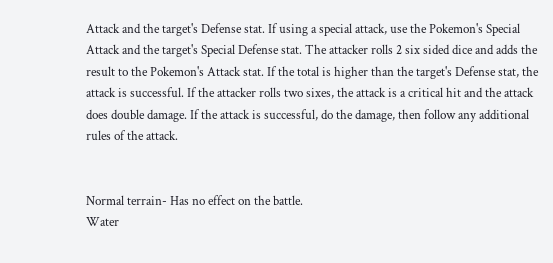Attack and the target's Defense stat. If using a special attack, use the Pokemon's Special Attack and the target's Special Defense stat. The attacker rolls 2 six sided dice and adds the result to the Pokemon's Attack stat. If the total is higher than the target's Defense stat, the attack is successful. If the attacker rolls two sixes, the attack is a critical hit and the attack does double damage. If the attack is successful, do the damage, then follow any additional rules of the attack.


Normal terrain- Has no effect on the battle.
Water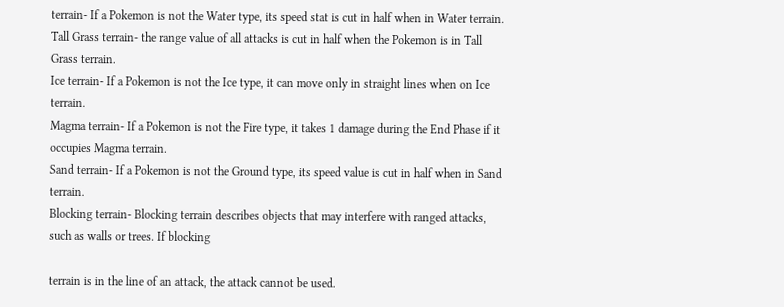terrain- If a Pokemon is not the Water type, its speed stat is cut in half when in Water terrain.
Tall Grass terrain- the range value of all attacks is cut in half when the Pokemon is in Tall Grass terrain.
Ice terrain- If a Pokemon is not the Ice type, it can move only in straight lines when on Ice terrain.
Magma terrain- If a Pokemon is not the Fire type, it takes 1 damage during the End Phase if it occupies Magma terrain.
Sand terrain- If a Pokemon is not the Ground type, its speed value is cut in half when in Sand terrain.
Blocking terrain- Blocking terrain describes objects that may interfere with ranged attacks, such as walls or trees. If blocking

terrain is in the line of an attack, the attack cannot be used.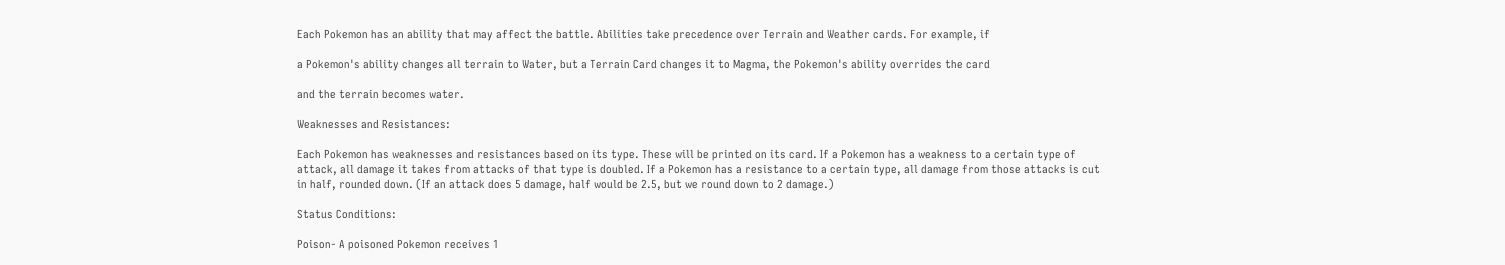Each Pokemon has an ability that may affect the battle. Abilities take precedence over Terrain and Weather cards. For example, if

a Pokemon's ability changes all terrain to Water, but a Terrain Card changes it to Magma, the Pokemon's ability overrides the card

and the terrain becomes water.

Weaknesses and Resistances:

Each Pokemon has weaknesses and resistances based on its type. These will be printed on its card. If a Pokemon has a weakness to a certain type of attack, all damage it takes from attacks of that type is doubled. If a Pokemon has a resistance to a certain type, all damage from those attacks is cut in half, rounded down. (If an attack does 5 damage, half would be 2.5, but we round down to 2 damage.)

Status Conditions:

Poison- A poisoned Pokemon receives 1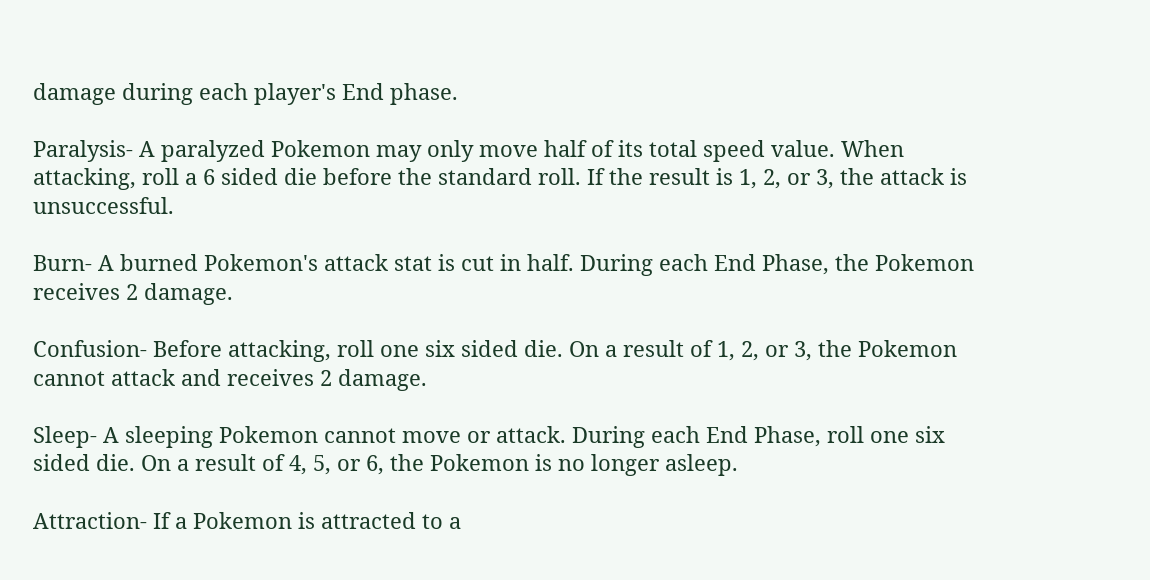damage during each player's End phase.

Paralysis- A paralyzed Pokemon may only move half of its total speed value. When attacking, roll a 6 sided die before the standard roll. If the result is 1, 2, or 3, the attack is unsuccessful.

Burn- A burned Pokemon's attack stat is cut in half. During each End Phase, the Pokemon receives 2 damage.

Confusion- Before attacking, roll one six sided die. On a result of 1, 2, or 3, the Pokemon cannot attack and receives 2 damage.

Sleep- A sleeping Pokemon cannot move or attack. During each End Phase, roll one six sided die. On a result of 4, 5, or 6, the Pokemon is no longer asleep.

Attraction- If a Pokemon is attracted to a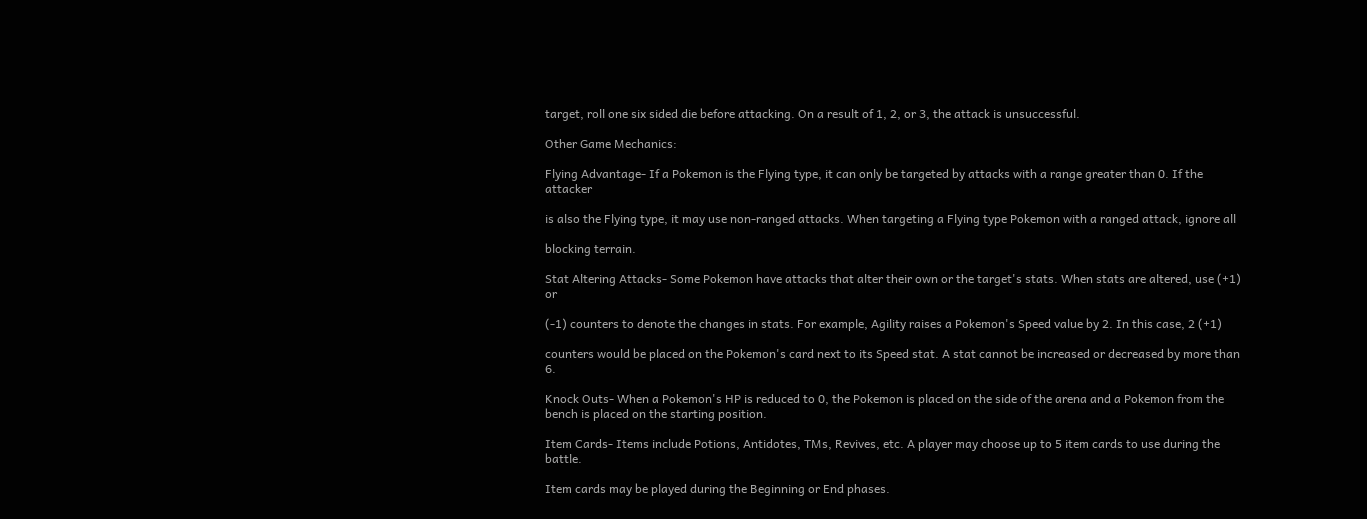target, roll one six sided die before attacking. On a result of 1, 2, or 3, the attack is unsuccessful.

Other Game Mechanics:

Flying Advantage- If a Pokemon is the Flying type, it can only be targeted by attacks with a range greater than 0. If the attacker

is also the Flying type, it may use non-ranged attacks. When targeting a Flying type Pokemon with a ranged attack, ignore all

blocking terrain.

Stat Altering Attacks- Some Pokemon have attacks that alter their own or the target's stats. When stats are altered, use (+1) or

(-1) counters to denote the changes in stats. For example, Agility raises a Pokemon's Speed value by 2. In this case, 2 (+1)

counters would be placed on the Pokemon's card next to its Speed stat. A stat cannot be increased or decreased by more than 6.

Knock Outs- When a Pokemon's HP is reduced to 0, the Pokemon is placed on the side of the arena and a Pokemon from the bench is placed on the starting position.

Item Cards- Items include Potions, Antidotes, TMs, Revives, etc. A player may choose up to 5 item cards to use during the battle.

Item cards may be played during the Beginning or End phases.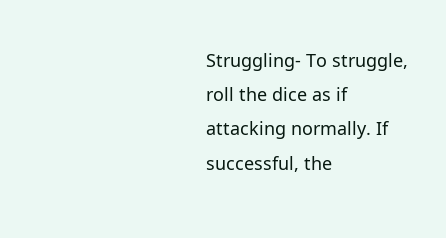Struggling- To struggle, roll the dice as if attacking normally. If successful, the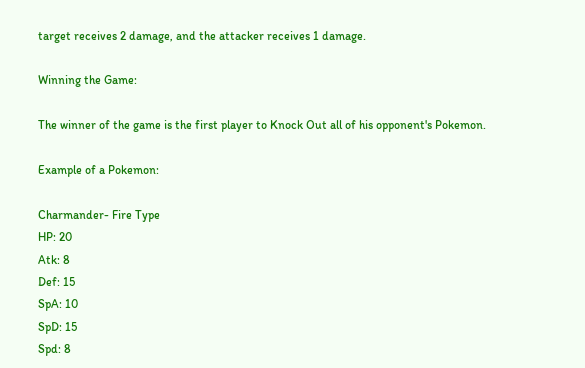target receives 2 damage, and the attacker receives 1 damage.

Winning the Game:

The winner of the game is the first player to Knock Out all of his opponent's Pokemon.

Example of a Pokemon:

Charmander- Fire Type
HP: 20
Atk: 8
Def: 15
SpA: 10
SpD: 15
Spd: 8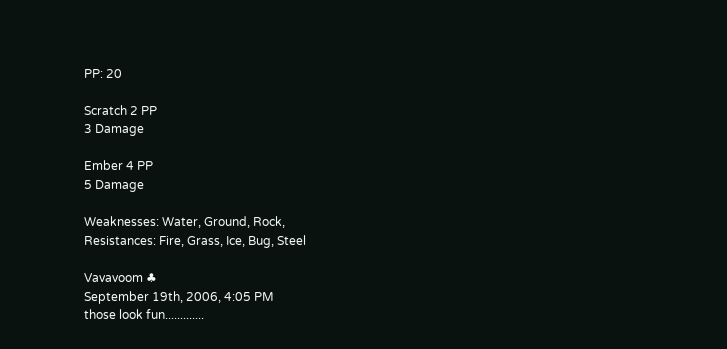PP: 20

Scratch 2 PP
3 Damage

Ember 4 PP
5 Damage

Weaknesses: Water, Ground, Rock,
Resistances: Fire, Grass, Ice, Bug, Steel

Vavavoom ♣
September 19th, 2006, 4:05 PM
those look fun.............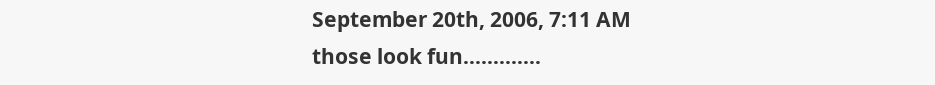September 20th, 2006, 7:11 AM
those look fun.............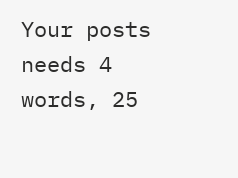Your posts needs 4 words, 25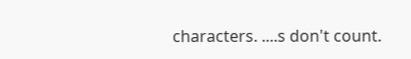characters. ....s don't count.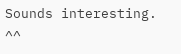Sounds interesting. ^^